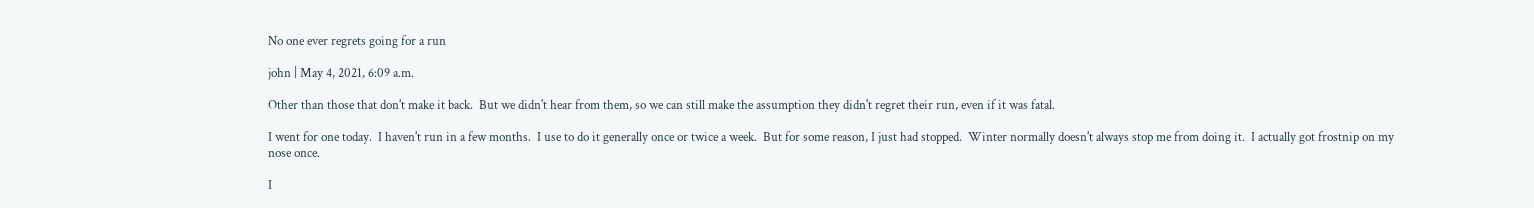No one ever regrets going for a run

john | May 4, 2021, 6:09 a.m.

Other than those that don't make it back.  But we didn't hear from them, so we can still make the assumption they didn't regret their run, even if it was fatal.

I went for one today.  I haven't run in a few months.  I use to do it generally once or twice a week.  But for some reason, I just had stopped.  Winter normally doesn't always stop me from doing it.  I actually got frostnip on my nose once.

I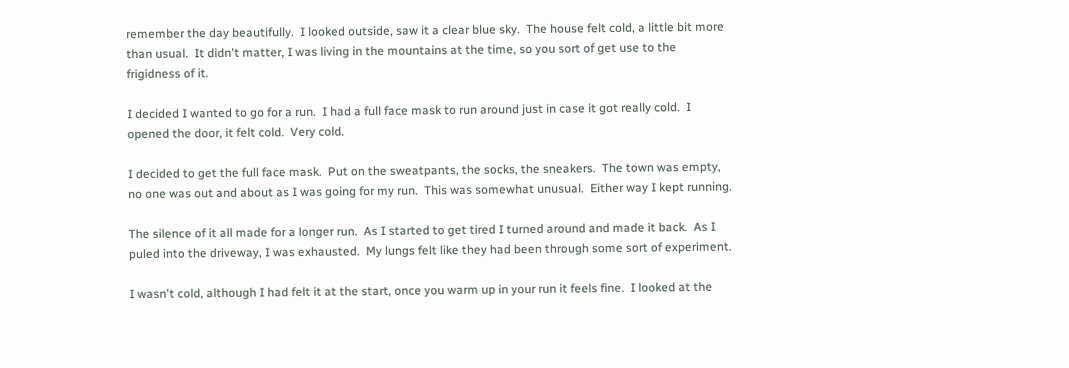remember the day beautifully.  I looked outside, saw it a clear blue sky.  The house felt cold, a little bit more than usual.  It didn't matter, I was living in the mountains at the time, so you sort of get use to the frigidness of it.

I decided I wanted to go for a run.  I had a full face mask to run around just in case it got really cold.  I opened the door, it felt cold.  Very cold.

I decided to get the full face mask.  Put on the sweatpants, the socks, the sneakers.  The town was empty, no one was out and about as I was going for my run.  This was somewhat unusual.  Either way I kept running.

The silence of it all made for a longer run.  As I started to get tired I turned around and made it back.  As I puled into the driveway, I was exhausted.  My lungs felt like they had been through some sort of experiment.

I wasn't cold, although I had felt it at the start, once you warm up in your run it feels fine.  I looked at the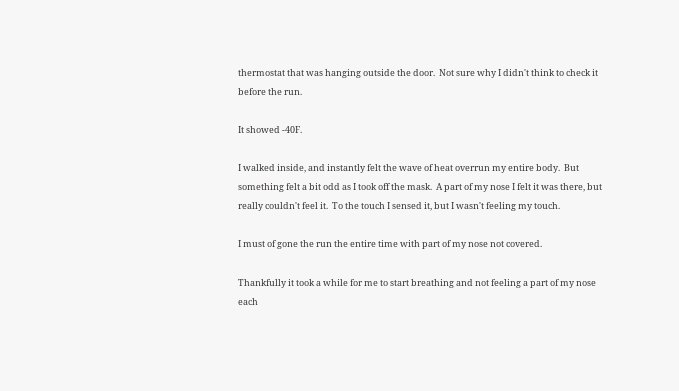thermostat that was hanging outside the door.  Not sure why I didn't think to check it before the run.

It showed -40F.

I walked inside, and instantly felt the wave of heat overrun my entire body.  But something felt a bit odd as I took off the mask.  A part of my nose I felt it was there, but really couldn't feel it.  To the touch I sensed it, but I wasn't feeling my touch.

I must of gone the run the entire time with part of my nose not covered.

Thankfully it took a while for me to start breathing and not feeling a part of my nose each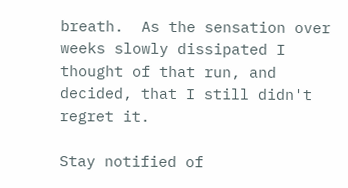breath.  As the sensation over weeks slowly dissipated I thought of that run, and decided, that I still didn't regret it.

Stay notified of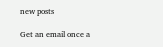new posts

Get an email once a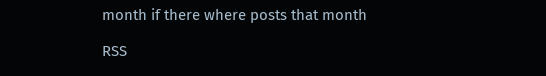month if there where posts that month

RSS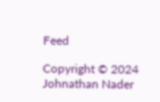Feed

Copyright © 2024 Johnathan Nader